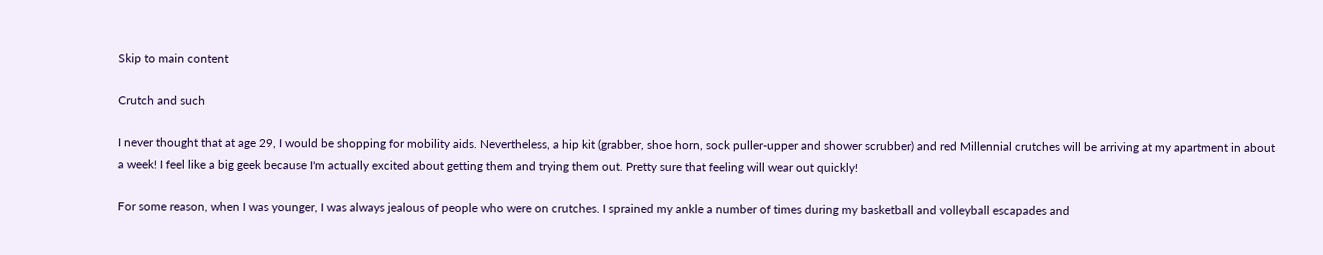Skip to main content

Crutch and such

I never thought that at age 29, I would be shopping for mobility aids. Nevertheless, a hip kit (grabber, shoe horn, sock puller-upper and shower scrubber) and red Millennial crutches will be arriving at my apartment in about a week! I feel like a big geek because I'm actually excited about getting them and trying them out. Pretty sure that feeling will wear out quickly!

For some reason, when I was younger, I was always jealous of people who were on crutches. I sprained my ankle a number of times during my basketball and volleyball escapades and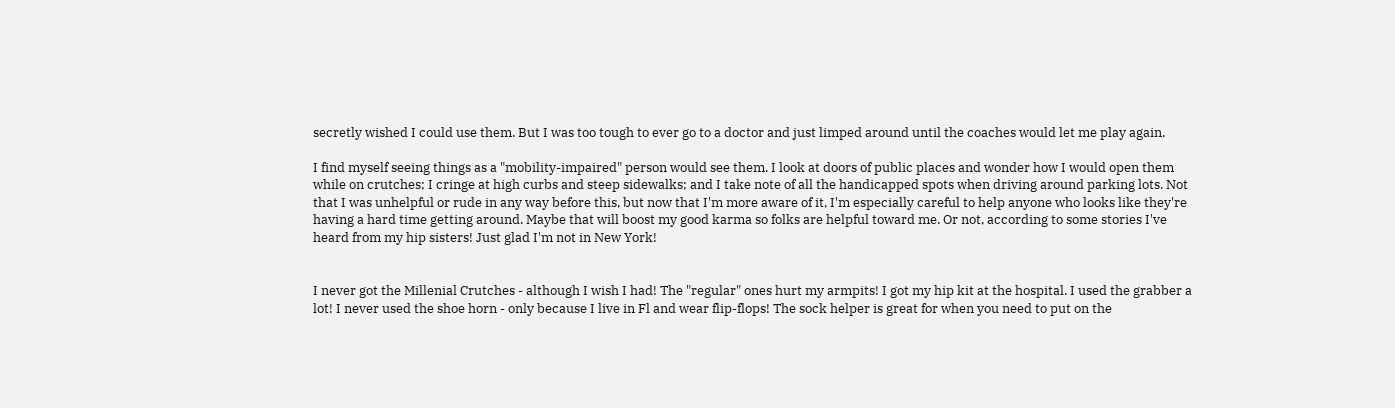secretly wished I could use them. But I was too tough to ever go to a doctor and just limped around until the coaches would let me play again.

I find myself seeing things as a "mobility-impaired" person would see them. I look at doors of public places and wonder how I would open them while on crutches; I cringe at high curbs and steep sidewalks; and I take note of all the handicapped spots when driving around parking lots. Not that I was unhelpful or rude in any way before this, but now that I'm more aware of it, I'm especially careful to help anyone who looks like they're having a hard time getting around. Maybe that will boost my good karma so folks are helpful toward me. Or not, according to some stories I've heard from my hip sisters! Just glad I'm not in New York!


I never got the Millenial Crutches - although I wish I had! The "regular" ones hurt my armpits! I got my hip kit at the hospital. I used the grabber a lot! I never used the shoe horn - only because I live in Fl and wear flip-flops! The sock helper is great for when you need to put on the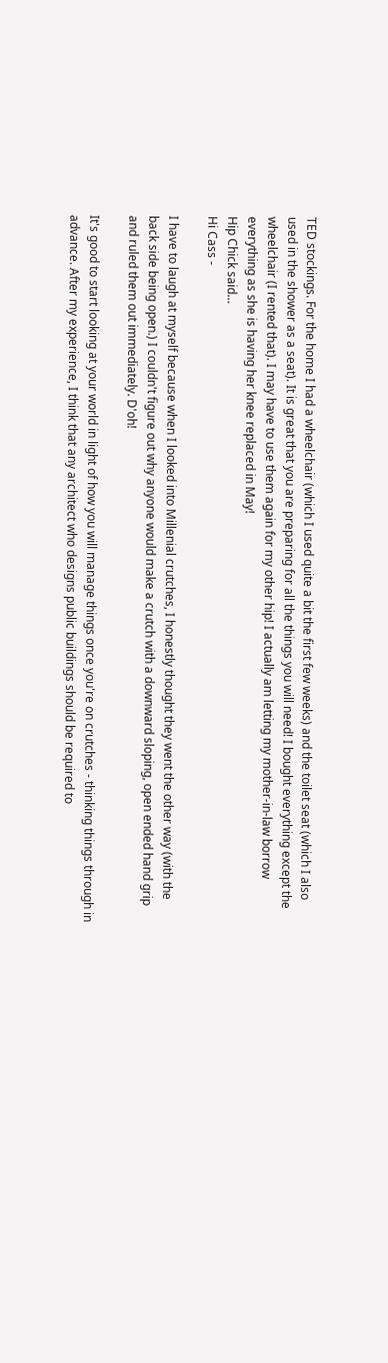TED stockings. For the home I had a wheelchair (which I used quite a bit the first few weeks) and the toilet seat (which I also used in the shower as a seat). It is great that you are preparing for all the things you will need! I bought everything except the wheelchair (I rented that). I may have to use them again for my other hip! I actually am letting my mother-in-law borrow everything as she is having her knee replaced in May!
Hip Chick said…
Hi Cass -

I have to laugh at myself because when I looked into Millenial crutches, I honestly thought they went the other way (with the back side being open.) I couldn't figure out why anyone would make a crutch with a downward sloping, open ended hand grip and ruled them out immediately. D'oh!

It's good to start looking at your world in light of how you will manage things once you're on crutches - thinking things through in advance. After my experience, I think that any architect who designs public buildings should be required to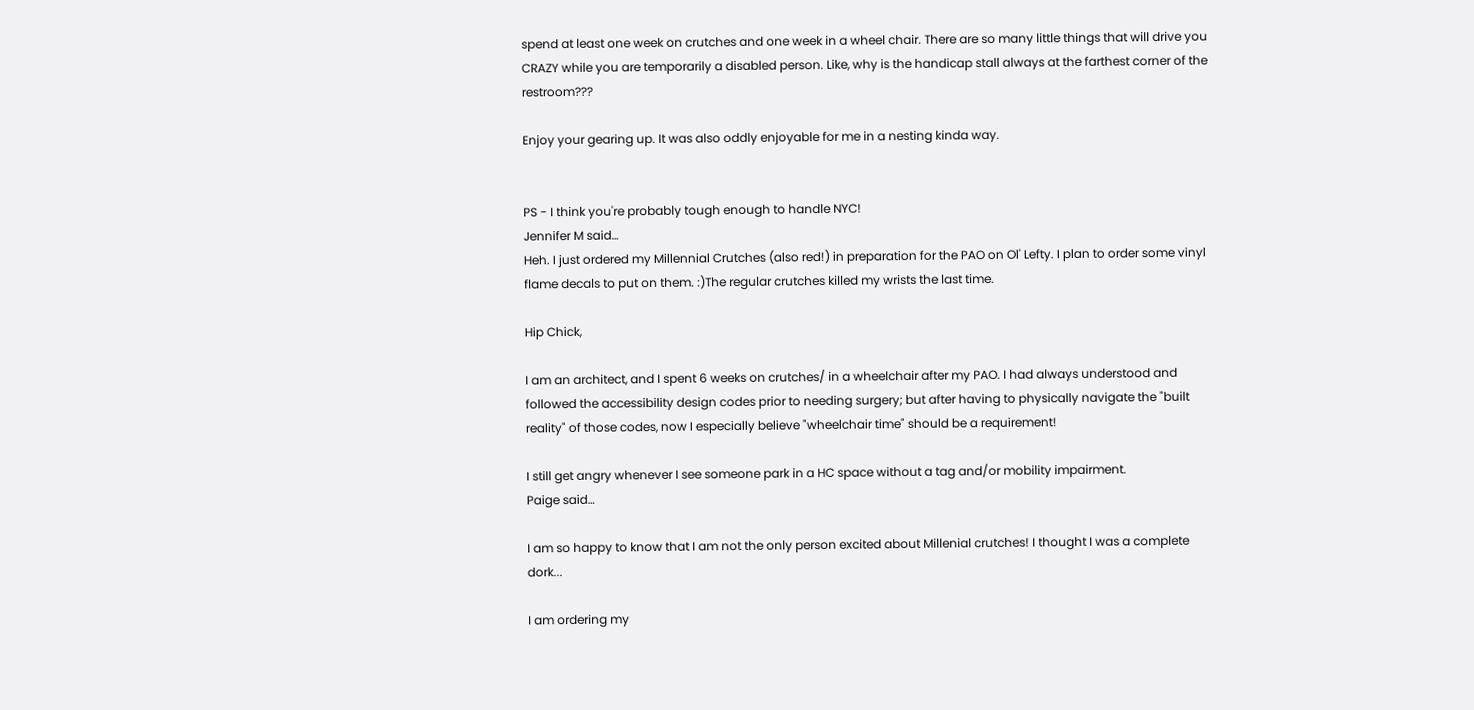spend at least one week on crutches and one week in a wheel chair. There are so many little things that will drive you CRAZY while you are temporarily a disabled person. Like, why is the handicap stall always at the farthest corner of the restroom???

Enjoy your gearing up. It was also oddly enjoyable for me in a nesting kinda way.


PS - I think you're probably tough enough to handle NYC!
Jennifer M said…
Heh. I just ordered my Millennial Crutches (also red!) in preparation for the PAO on Ol' Lefty. I plan to order some vinyl flame decals to put on them. :)The regular crutches killed my wrists the last time.

Hip Chick,

I am an architect, and I spent 6 weeks on crutches/ in a wheelchair after my PAO. I had always understood and followed the accessibility design codes prior to needing surgery; but after having to physically navigate the "built reality" of those codes, now I especially believe "wheelchair time" should be a requirement!

I still get angry whenever I see someone park in a HC space without a tag and/or mobility impairment.
Paige said…

I am so happy to know that I am not the only person excited about Millenial crutches! I thought I was a complete dork...

I am ordering my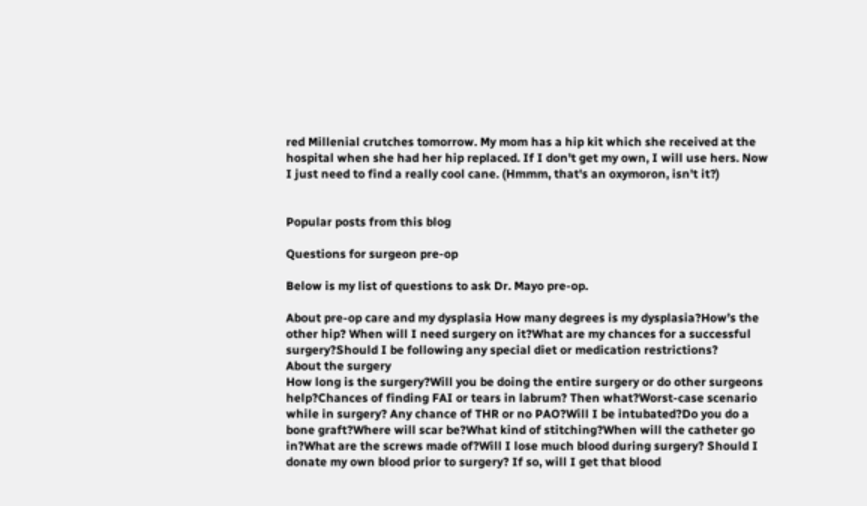red Millenial crutches tomorrow. My mom has a hip kit which she received at the hospital when she had her hip replaced. If I don't get my own, I will use hers. Now I just need to find a really cool cane. (Hmmm, that's an oxymoron, isn't it?)


Popular posts from this blog

Questions for surgeon pre-op

Below is my list of questions to ask Dr. Mayo pre-op.

About pre-op care and my dysplasia How many degrees is my dysplasia?How’s the other hip? When will I need surgery on it?What are my chances for a successful surgery?Should I be following any special diet or medication restrictions?
About the surgery
How long is the surgery?Will you be doing the entire surgery or do other surgeons help?Chances of finding FAI or tears in labrum? Then what?Worst-case scenario while in surgery? Any chance of THR or no PAO?Will I be intubated?Do you do a bone graft?Where will scar be?What kind of stitching?When will the catheter go in?What are the screws made of?Will I lose much blood during surgery? Should I donate my own blood prior to surgery? If so, will I get that blood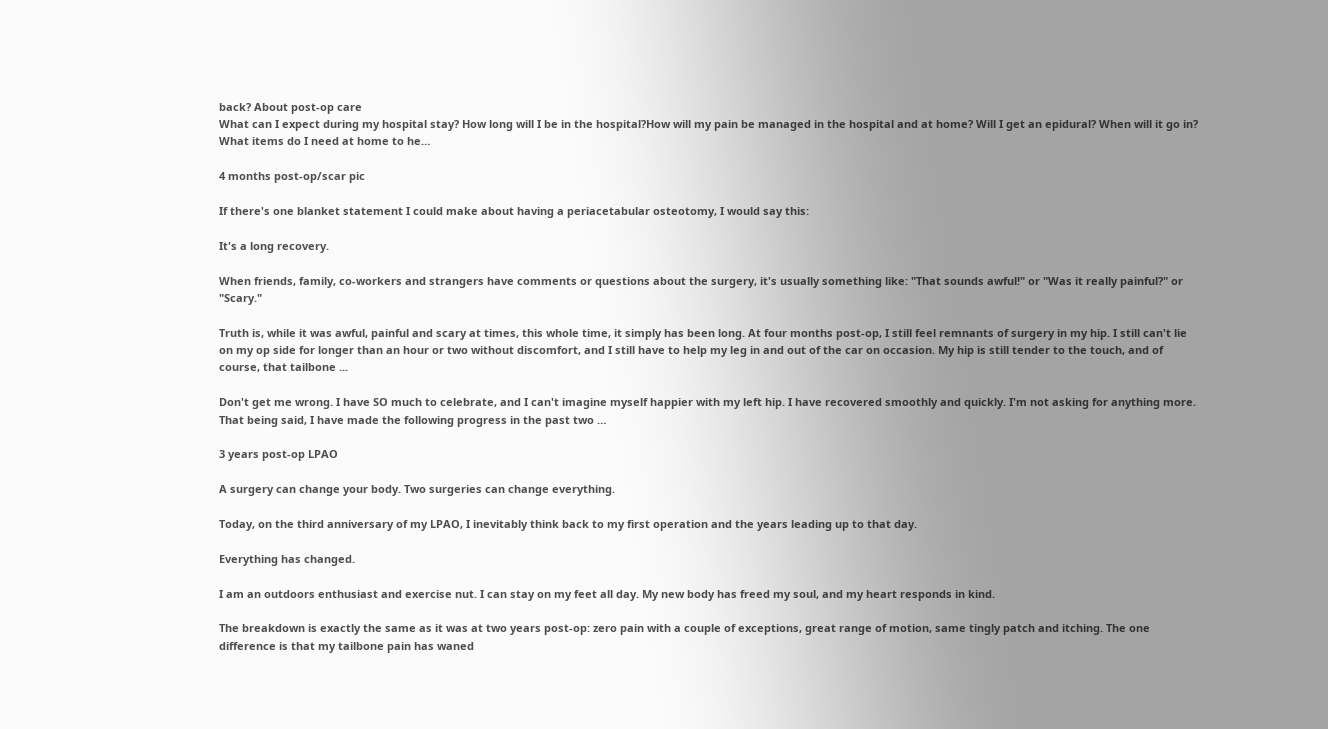back? About post-op care
What can I expect during my hospital stay? How long will I be in the hospital?How will my pain be managed in the hospital and at home? Will I get an epidural? When will it go in? What items do I need at home to he…

4 months post-op/scar pic

If there's one blanket statement I could make about having a periacetabular osteotomy, I would say this:

It's a long recovery.

When friends, family, co-workers and strangers have comments or questions about the surgery, it's usually something like: "That sounds awful!" or "Was it really painful?" or "Scary."

Truth is, while it was awful, painful and scary at times, this whole time, it simply has been long. At four months post-op, I still feel remnants of surgery in my hip. I still can't lie on my op side for longer than an hour or two without discomfort, and I still have to help my leg in and out of the car on occasion. My hip is still tender to the touch, and of course, that tailbone ...

Don't get me wrong. I have SO much to celebrate, and I can't imagine myself happier with my left hip. I have recovered smoothly and quickly. I'm not asking for anything more. That being said, I have made the following progress in the past two …

3 years post-op LPAO

A surgery can change your body. Two surgeries can change everything.

Today, on the third anniversary of my LPAO, I inevitably think back to my first operation and the years leading up to that day.

Everything has changed.

I am an outdoors enthusiast and exercise nut. I can stay on my feet all day. My new body has freed my soul, and my heart responds in kind.

The breakdown is exactly the same as it was at two years post-op: zero pain with a couple of exceptions, great range of motion, same tingly patch and itching. The one difference is that my tailbone pain has waned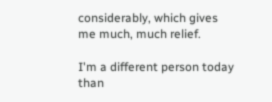considerably, which gives me much, much relief.

I'm a different person today than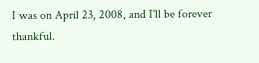I was on April 23, 2008, and I'll be forever thankful.